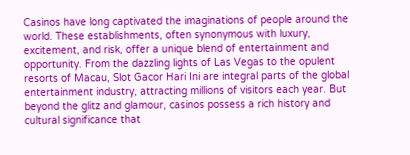Casinos have long captivated the imaginations of people around the world. These establishments, often synonymous with luxury, excitement, and risk, offer a unique blend of entertainment and opportunity. From the dazzling lights of Las Vegas to the opulent resorts of Macau, Slot Gacor Hari Ini are integral parts of the global entertainment industry, attracting millions of visitors each year. But beyond the glitz and glamour, casinos possess a rich history and cultural significance that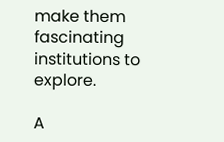make them fascinating institutions to explore.

A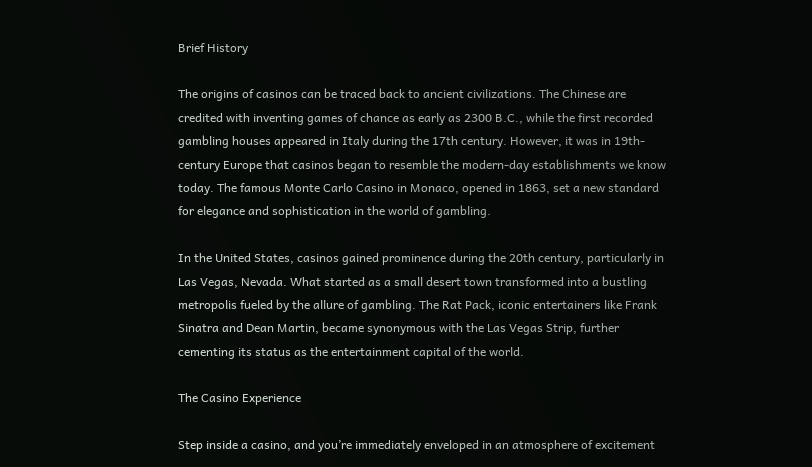Brief History

The origins of casinos can be traced back to ancient civilizations. The Chinese are credited with inventing games of chance as early as 2300 B.C., while the first recorded gambling houses appeared in Italy during the 17th century. However, it was in 19th-century Europe that casinos began to resemble the modern-day establishments we know today. The famous Monte Carlo Casino in Monaco, opened in 1863, set a new standard for elegance and sophistication in the world of gambling.

In the United States, casinos gained prominence during the 20th century, particularly in Las Vegas, Nevada. What started as a small desert town transformed into a bustling metropolis fueled by the allure of gambling. The Rat Pack, iconic entertainers like Frank Sinatra and Dean Martin, became synonymous with the Las Vegas Strip, further cementing its status as the entertainment capital of the world.

The Casino Experience

Step inside a casino, and you’re immediately enveloped in an atmosphere of excitement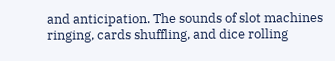and anticipation. The sounds of slot machines ringing, cards shuffling, and dice rolling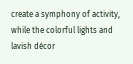create a symphony of activity, while the colorful lights and lavish décor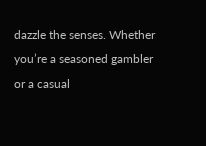dazzle the senses. Whether you’re a seasoned gambler or a casual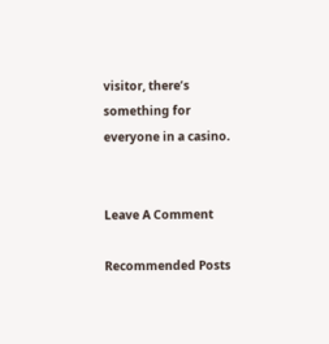visitor, there’s something for everyone in a casino.


Leave A Comment

Recommended Posts